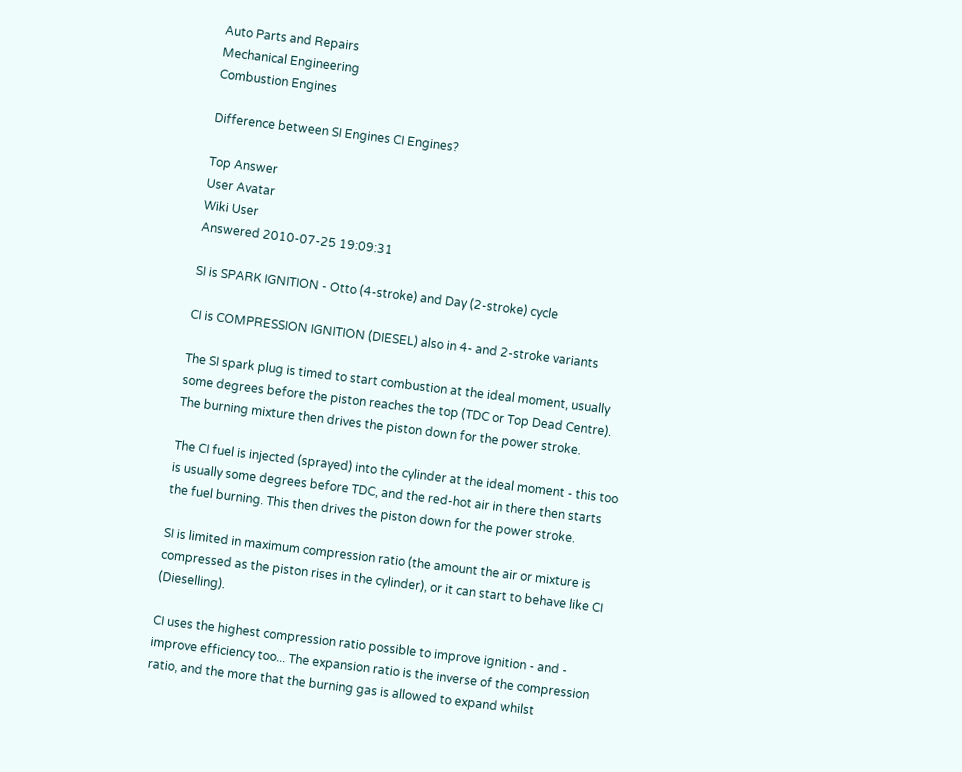Auto Parts and Repairs
Mechanical Engineering
Combustion Engines

Difference between SI Engines CI Engines?

Top Answer
User Avatar
Wiki User
Answered 2010-07-25 19:09:31

SI is SPARK IGNITION - Otto (4-stroke) and Day (2-stroke) cycle

CI is COMPRESSION IGNITION (DIESEL) also in 4- and 2-stroke variants

The SI spark plug is timed to start combustion at the ideal moment, usually some degrees before the piston reaches the top (TDC or Top Dead Centre). The burning mixture then drives the piston down for the power stroke.

The CI fuel is injected (sprayed) into the cylinder at the ideal moment - this too is usually some degrees before TDC, and the red-hot air in there then starts the fuel burning. This then drives the piston down for the power stroke.

SI is limited in maximum compression ratio (the amount the air or mixture is compressed as the piston rises in the cylinder), or it can start to behave like CI (Dieselling).

CI uses the highest compression ratio possible to improve ignition - and - improve efficiency too... The expansion ratio is the inverse of the compression ratio, and the more that the burning gas is allowed to expand whilst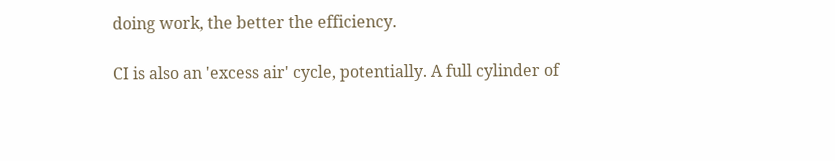doing work, the better the efficiency.

CI is also an 'excess air' cycle, potentially. A full cylinder of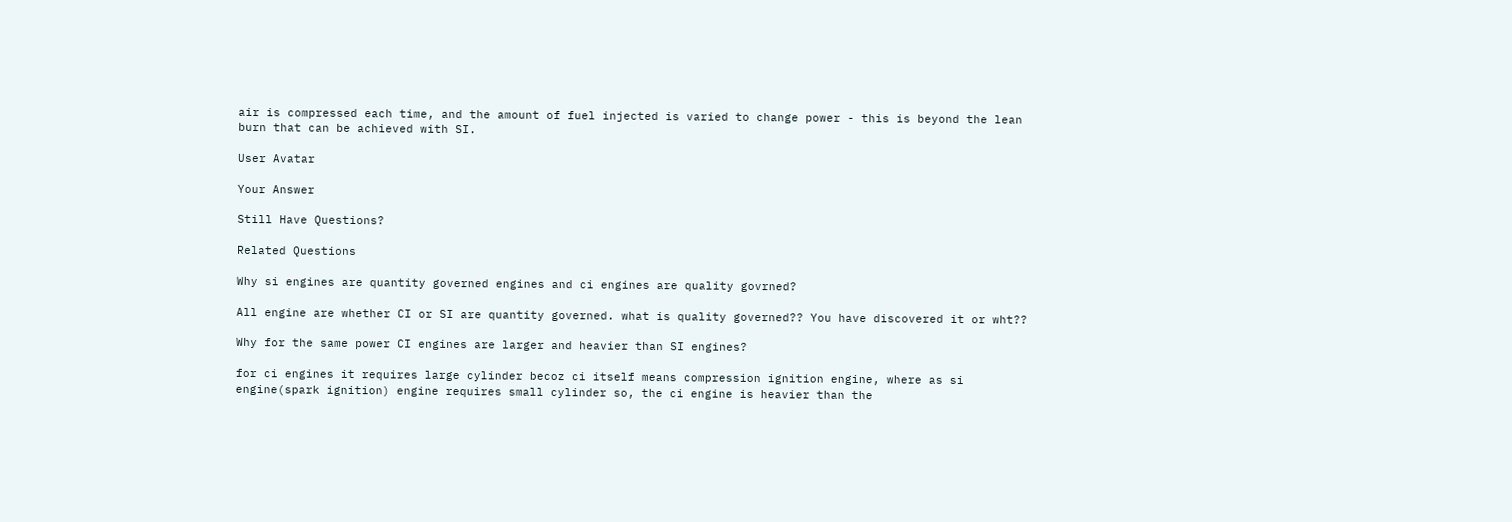air is compressed each time, and the amount of fuel injected is varied to change power - this is beyond the lean burn that can be achieved with SI.

User Avatar

Your Answer

Still Have Questions?

Related Questions

Why si engines are quantity governed engines and ci engines are quality govrned?

All engine are whether CI or SI are quantity governed. what is quality governed?? You have discovered it or wht??

Why for the same power CI engines are larger and heavier than SI engines?

for ci engines it requires large cylinder becoz ci itself means compression ignition engine, where as si engine(spark ignition) engine requires small cylinder so, the ci engine is heavier than the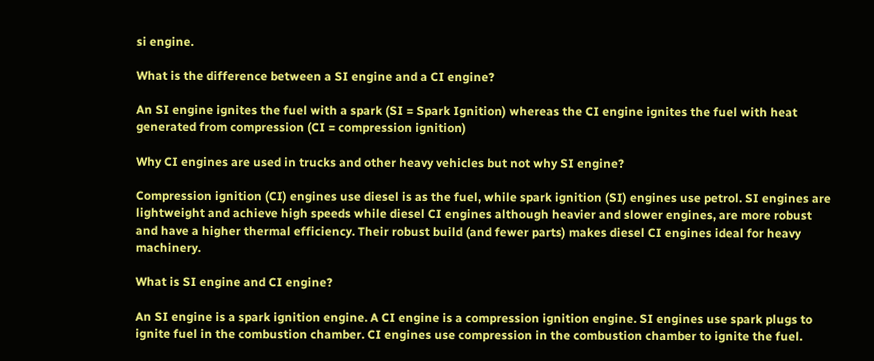si engine.

What is the difference between a SI engine and a CI engine?

An SI engine ignites the fuel with a spark (SI = Spark Ignition) whereas the CI engine ignites the fuel with heat generated from compression (CI = compression ignition)

Why CI engines are used in trucks and other heavy vehicles but not why SI engine?

Compression ignition (CI) engines use diesel is as the fuel, while spark ignition (SI) engines use petrol. SI engines are lightweight and achieve high speeds while diesel CI engines although heavier and slower engines, are more robust and have a higher thermal efficiency. Their robust build (and fewer parts) makes diesel CI engines ideal for heavy machinery.

What is SI engine and CI engine?

An SI engine is a spark ignition engine. A CI engine is a compression ignition engine. SI engines use spark plugs to ignite fuel in the combustion chamber. CI engines use compression in the combustion chamber to ignite the fuel.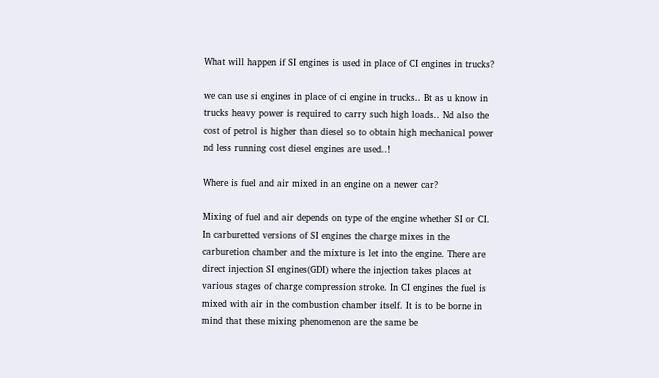What will happen if SI engines is used in place of CI engines in trucks?

we can use si engines in place of ci engine in trucks.. Bt as u know in trucks heavy power is required to carry such high loads.. Nd also the cost of petrol is higher than diesel so to obtain high mechanical power nd less running cost diesel engines are used..!

Where is fuel and air mixed in an engine on a newer car?

Mixing of fuel and air depends on type of the engine whether SI or CI. In carburetted versions of SI engines the charge mixes in the carburetion chamber and the mixture is let into the engine. There are direct injection SI engines(GDI) where the injection takes places at various stages of charge compression stroke. In CI engines the fuel is mixed with air in the combustion chamber itself. It is to be borne in mind that these mixing phenomenon are the same be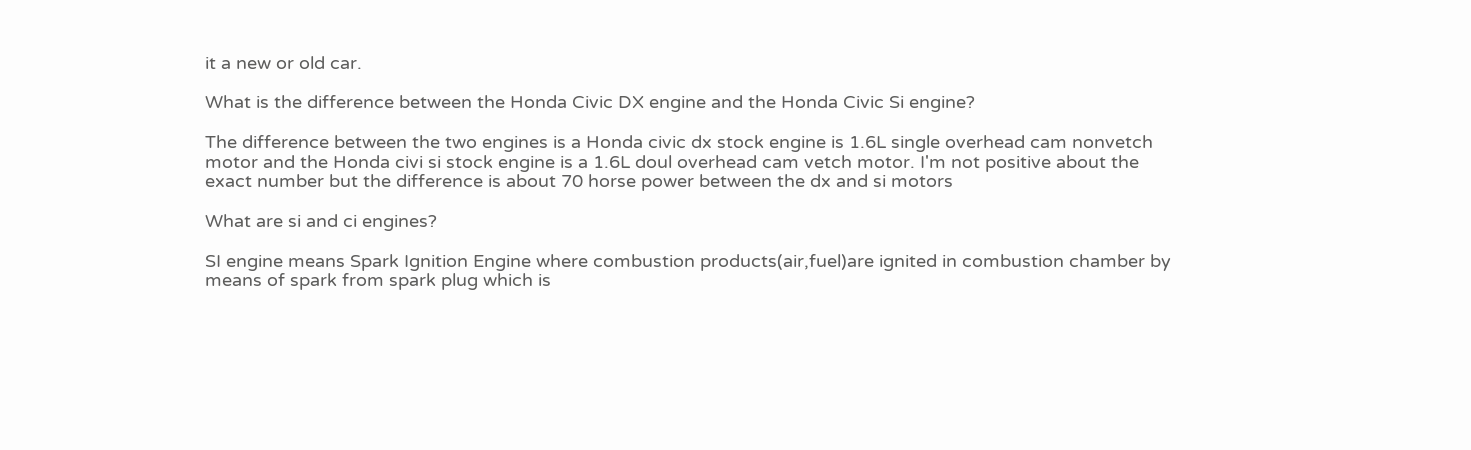it a new or old car.

What is the difference between the Honda Civic DX engine and the Honda Civic Si engine?

The difference between the two engines is a Honda civic dx stock engine is 1.6L single overhead cam nonvetch motor and the Honda civi si stock engine is a 1.6L doul overhead cam vetch motor. I'm not positive about the exact number but the difference is about 70 horse power between the dx and si motors

What are si and ci engines?

SI engine means Spark Ignition Engine where combustion products(air,fuel)are ignited in combustion chamber by means of spark from spark plug which is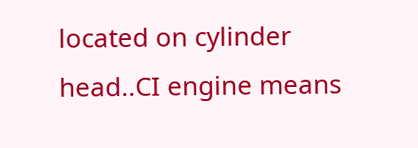located on cylinder head..CI engine means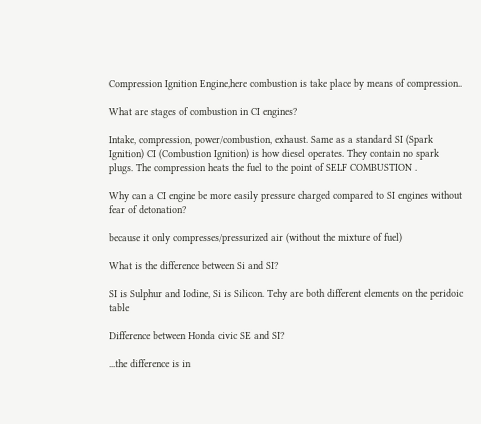Compression Ignition Engine,here combustion is take place by means of compression..

What are stages of combustion in CI engines?

Intake, compression, power/combustion, exhaust. Same as a standard SI (Spark Ignition) CI (Combustion Ignition) is how diesel operates. They contain no spark plugs. The compression heats the fuel to the point of SELF COMBUSTION .

Why can a CI engine be more easily pressure charged compared to SI engines without fear of detonation?

because it only compresses/pressurized air (without the mixture of fuel)

What is the difference between Si and SI?

SI is Sulphur and Iodine, Si is Silicon. Tehy are both different elements on the peridoic table

Difference between Honda civic SE and SI?

...the difference is in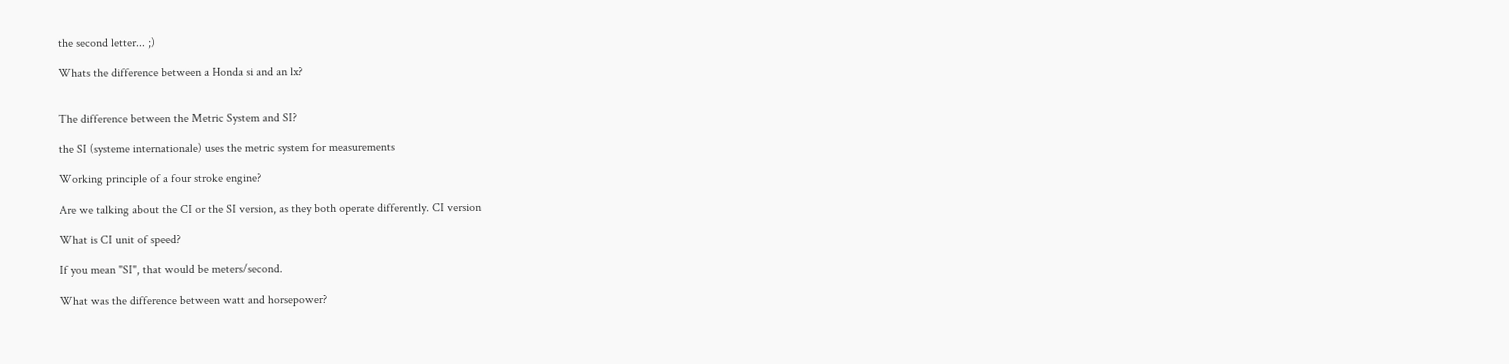the second letter... ;)

Whats the difference between a Honda si and an lx?


The difference between the Metric System and SI?

the SI (systeme internationale) uses the metric system for measurements

Working principle of a four stroke engine?

Are we talking about the CI or the SI version, as they both operate differently. CI version

What is CI unit of speed?

If you mean "SI", that would be meters/second.

What was the difference between watt and horsepower?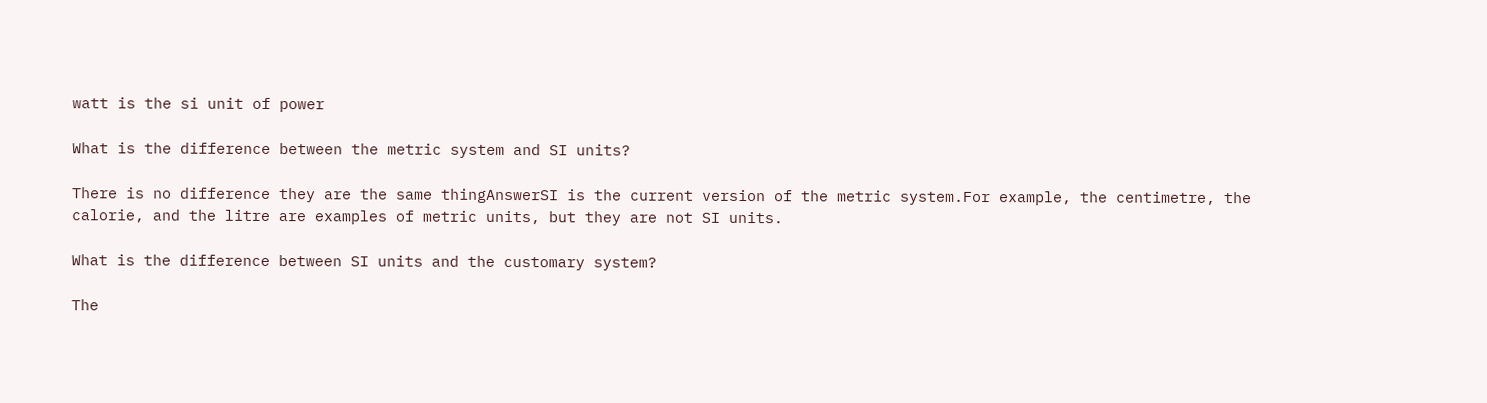watt is the si unit of power

What is the difference between the metric system and SI units?

There is no difference they are the same thingAnswerSI is the current version of the metric system.For example, the centimetre, the calorie, and the litre are examples of metric units, but they are not SI units.

What is the difference between SI units and the customary system?

The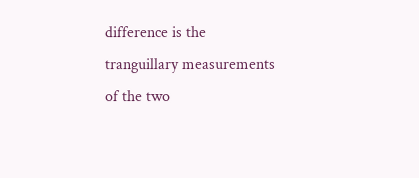difference is the tranguillary measurements of the two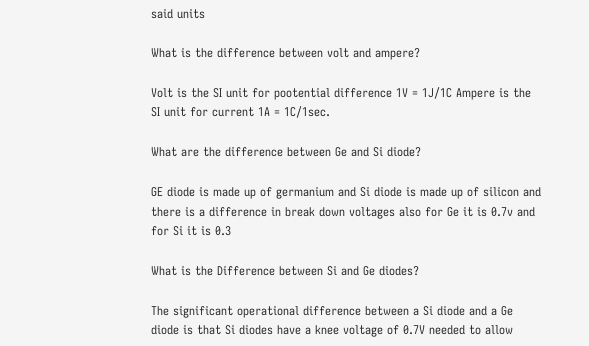said units

What is the difference between volt and ampere?

Volt is the SI unit for pootential difference 1V = 1J/1C Ampere is the SI unit for current 1A = 1C/1sec.

What are the difference between Ge and Si diode?

GE diode is made up of germanium and Si diode is made up of silicon and there is a difference in break down voltages also for Ge it is 0.7v and for Si it is 0.3

What is the Difference between Si and Ge diodes?

The significant operational difference between a Si diode and a Ge diode is that Si diodes have a knee voltage of 0.7V needed to allow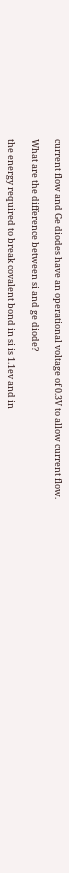current flow and Ge diodes have an operational voltage of 0.3V to allow current flow.

What are the difference between si and ge diode?

the energy required to break covalent bond in si is 1.1ev and in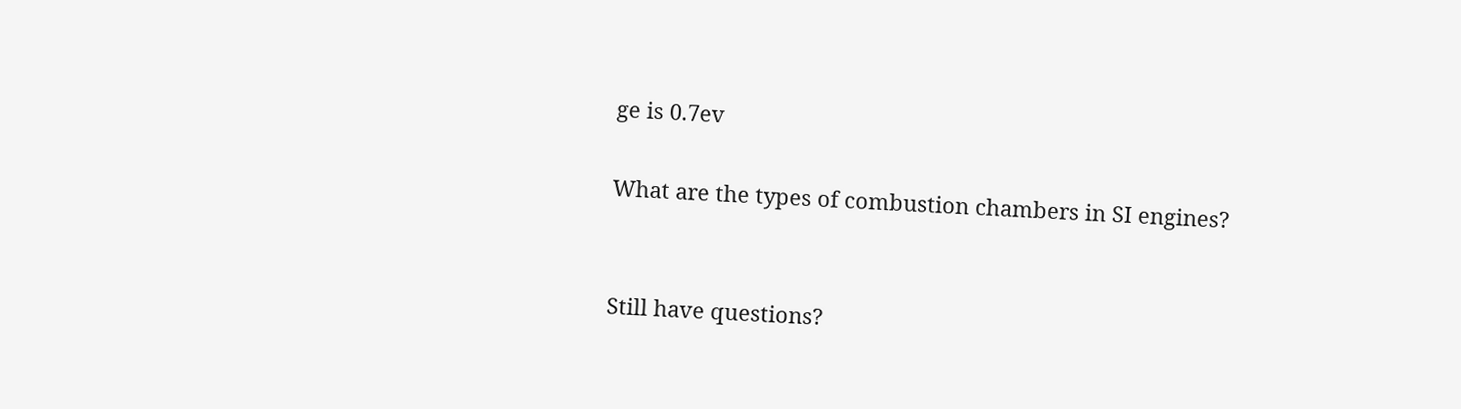ge is 0.7ev

What are the types of combustion chambers in SI engines?


Still have questions?